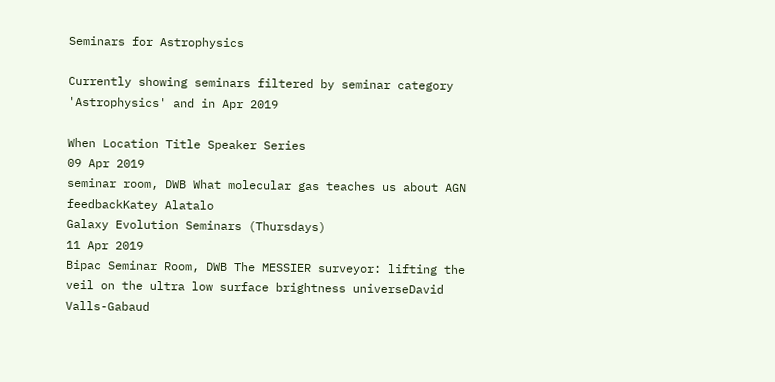Seminars for Astrophysics

Currently showing seminars filtered by seminar category 'Astrophysics' and in Apr 2019

When Location Title Speaker Series
09 Apr 2019
seminar room, DWB What molecular gas teaches us about AGN feedbackKatey Alatalo
Galaxy Evolution Seminars (Thursdays)
11 Apr 2019
Bipac Seminar Room, DWB The MESSIER surveyor: lifting the veil on the ultra low surface brightness universeDavid Valls-Gabaud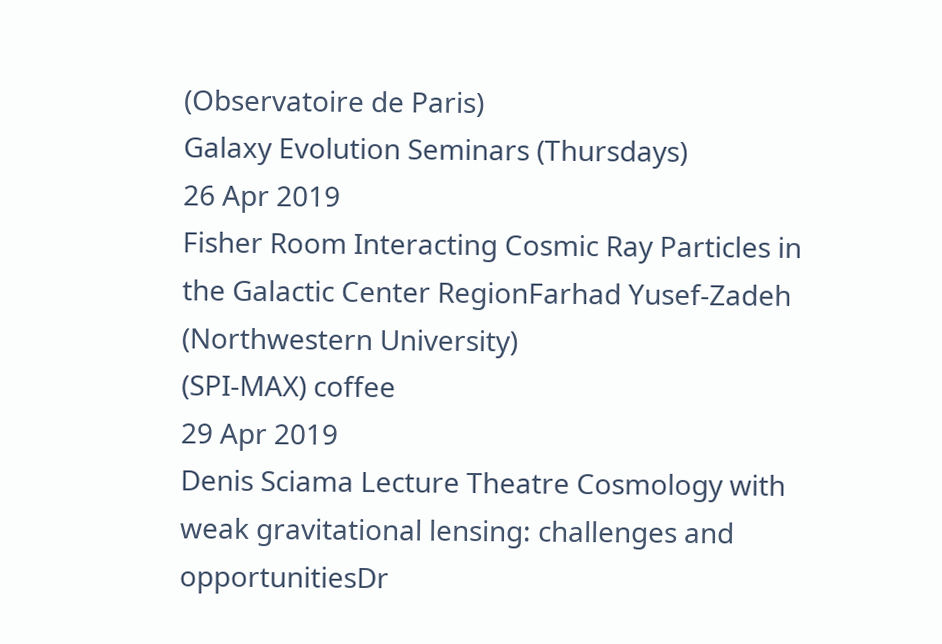(Observatoire de Paris)
Galaxy Evolution Seminars (Thursdays)
26 Apr 2019
Fisher Room Interacting Cosmic Ray Particles in the Galactic Center RegionFarhad Yusef-Zadeh
(Northwestern University)
(SPI-MAX) coffee
29 Apr 2019
Denis Sciama Lecture Theatre Cosmology with weak gravitational lensing: challenges and opportunitiesDr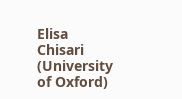Elisa Chisari
(University of Oxford)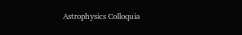Astrophysics Colloquia